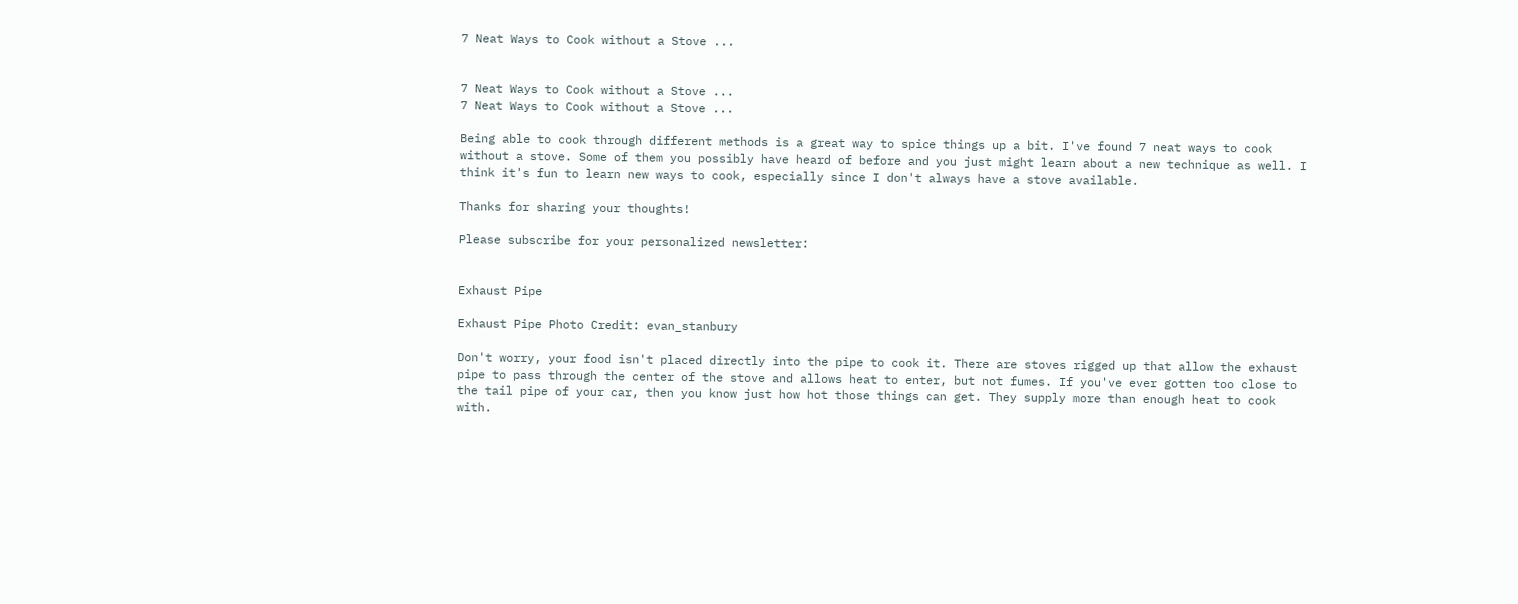7 Neat Ways to Cook without a Stove ...


7 Neat Ways to Cook without a Stove ...
7 Neat Ways to Cook without a Stove ...

Being able to cook through different methods is a great way to spice things up a bit. I've found 7 neat ways to cook without a stove. Some of them you possibly have heard of before and you just might learn about a new technique as well. I think it's fun to learn new ways to cook, especially since I don't always have a stove available.

Thanks for sharing your thoughts!

Please subscribe for your personalized newsletter:


Exhaust Pipe

Exhaust Pipe Photo Credit: evan_stanbury

Don't worry, your food isn't placed directly into the pipe to cook it. There are stoves rigged up that allow the exhaust pipe to pass through the center of the stove and allows heat to enter, but not fumes. If you've ever gotten too close to the tail pipe of your car, then you know just how hot those things can get. They supply more than enough heat to cook with.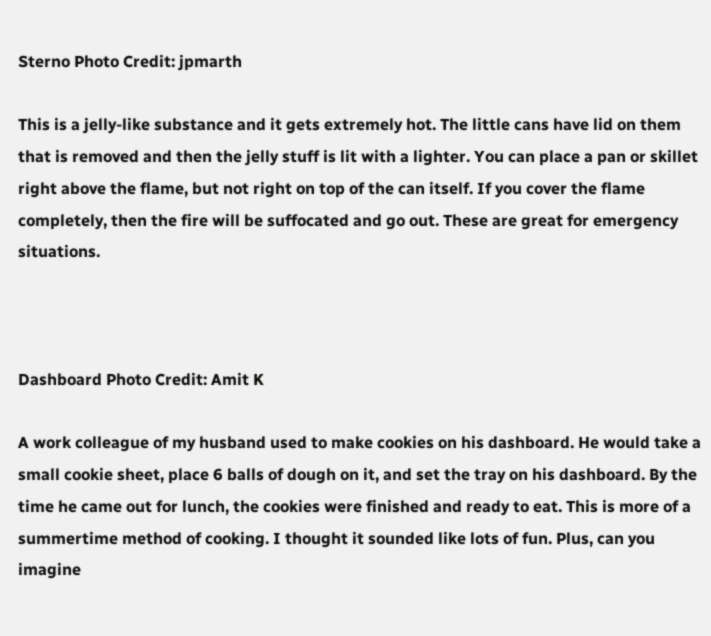Sterno Photo Credit: jpmarth

This is a jelly-like substance and it gets extremely hot. The little cans have lid on them that is removed and then the jelly stuff is lit with a lighter. You can place a pan or skillet right above the flame, but not right on top of the can itself. If you cover the flame completely, then the fire will be suffocated and go out. These are great for emergency situations.



Dashboard Photo Credit: Amit K

A work colleague of my husband used to make cookies on his dashboard. He would take a small cookie sheet, place 6 balls of dough on it, and set the tray on his dashboard. By the time he came out for lunch, the cookies were finished and ready to eat. This is more of a summertime method of cooking. I thought it sounded like lots of fun. Plus, can you imagine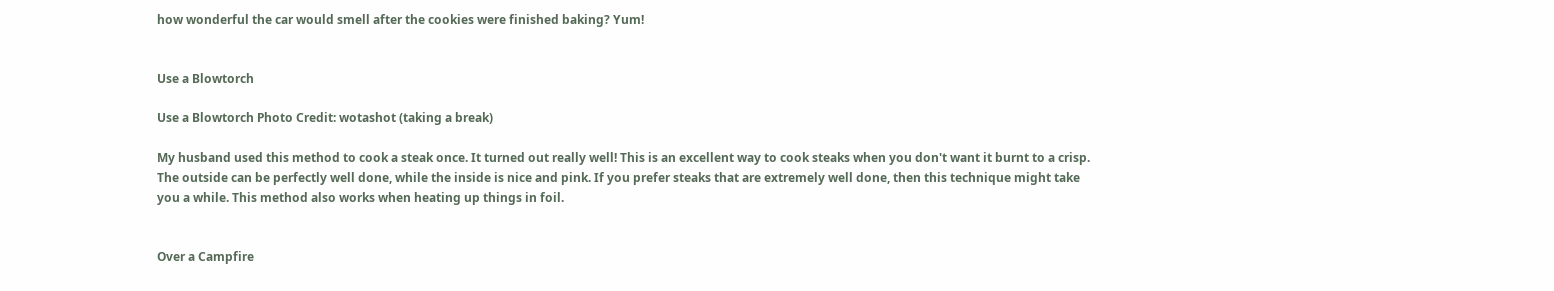how wonderful the car would smell after the cookies were finished baking? Yum!


Use a Blowtorch

Use a Blowtorch Photo Credit: wotashot (taking a break)

My husband used this method to cook a steak once. It turned out really well! This is an excellent way to cook steaks when you don't want it burnt to a crisp. The outside can be perfectly well done, while the inside is nice and pink. If you prefer steaks that are extremely well done, then this technique might take you a while. This method also works when heating up things in foil.


Over a Campfire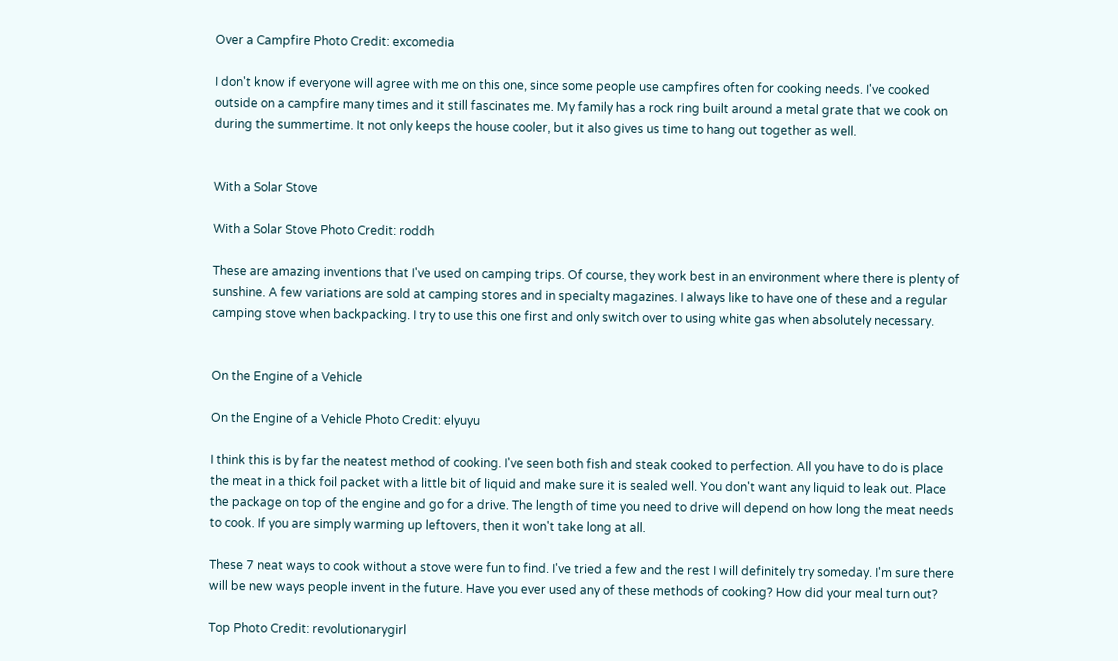Over a Campfire Photo Credit: excomedia

I don't know if everyone will agree with me on this one, since some people use campfires often for cooking needs. I've cooked outside on a campfire many times and it still fascinates me. My family has a rock ring built around a metal grate that we cook on during the summertime. It not only keeps the house cooler, but it also gives us time to hang out together as well.


With a Solar Stove

With a Solar Stove Photo Credit: roddh

These are amazing inventions that I've used on camping trips. Of course, they work best in an environment where there is plenty of sunshine. A few variations are sold at camping stores and in specialty magazines. I always like to have one of these and a regular camping stove when backpacking. I try to use this one first and only switch over to using white gas when absolutely necessary.


On the Engine of a Vehicle

On the Engine of a Vehicle Photo Credit: elyuyu

I think this is by far the neatest method of cooking. I've seen both fish and steak cooked to perfection. All you have to do is place the meat in a thick foil packet with a little bit of liquid and make sure it is sealed well. You don't want any liquid to leak out. Place the package on top of the engine and go for a drive. The length of time you need to drive will depend on how long the meat needs to cook. If you are simply warming up leftovers, then it won't take long at all.

These 7 neat ways to cook without a stove were fun to find. I've tried a few and the rest I will definitely try someday. I'm sure there will be new ways people invent in the future. Have you ever used any of these methods of cooking? How did your meal turn out?

Top Photo Credit: revolutionarygirl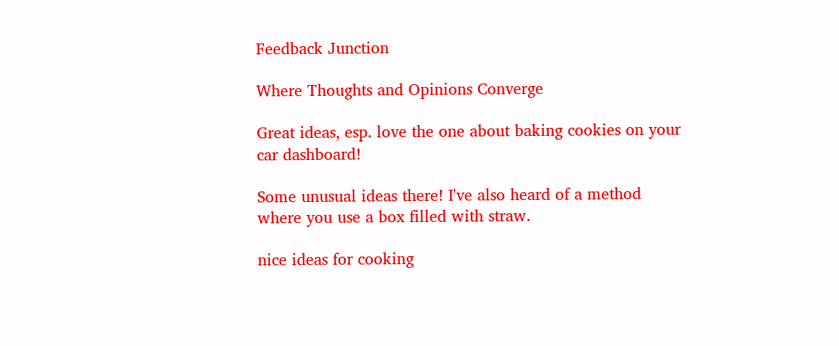Feedback Junction

Where Thoughts and Opinions Converge

Great ideas, esp. love the one about baking cookies on your car dashboard!

Some unusual ideas there! I've also heard of a method where you use a box filled with straw.

nice ideas for cooking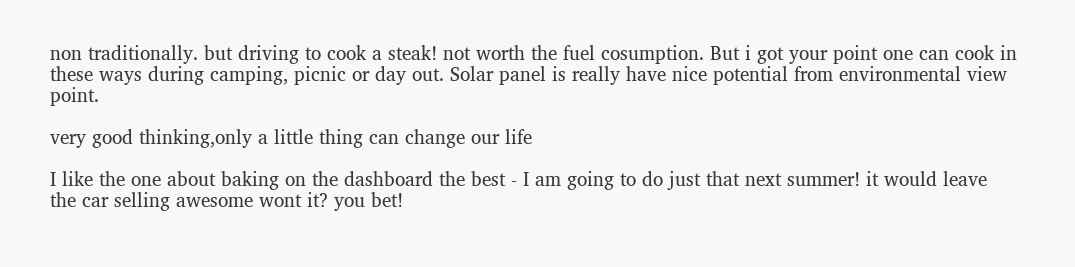non traditionally. but driving to cook a steak! not worth the fuel cosumption. But i got your point one can cook in these ways during camping, picnic or day out. Solar panel is really have nice potential from environmental view point.

very good thinking,only a little thing can change our life

I like the one about baking on the dashboard the best - I am going to do just that next summer! it would leave the car selling awesome wont it? you bet!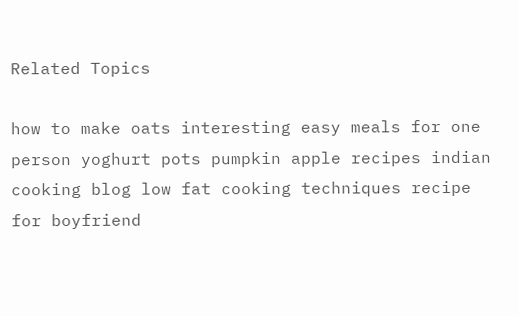Related Topics

how to make oats interesting easy meals for one person yoghurt pots pumpkin apple recipes indian cooking blog low fat cooking techniques recipe for boyfriend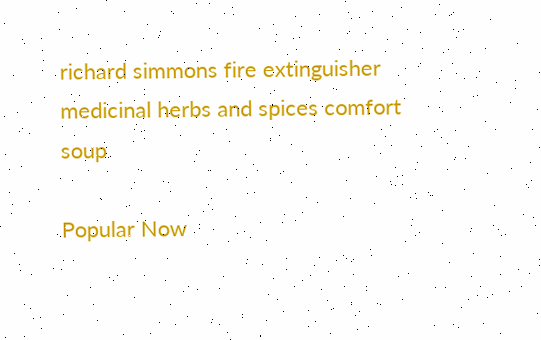richard simmons fire extinguisher medicinal herbs and spices comfort soup

Popular Now